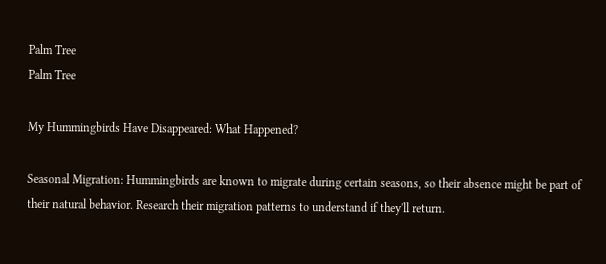Palm Tree
Palm Tree

My Hummingbirds Have Disappeared: What Happened?

Seasonal Migration: Hummingbirds are known to migrate during certain seasons, so their absence might be part of their natural behavior. Research their migration patterns to understand if they'll return.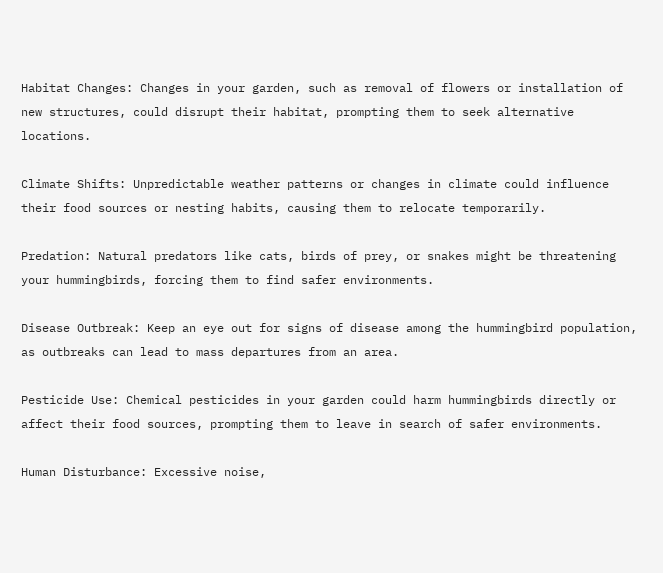Habitat Changes: Changes in your garden, such as removal of flowers or installation of new structures, could disrupt their habitat, prompting them to seek alternative locations.

Climate Shifts: Unpredictable weather patterns or changes in climate could influence their food sources or nesting habits, causing them to relocate temporarily.

Predation: Natural predators like cats, birds of prey, or snakes might be threatening your hummingbirds, forcing them to find safer environments.

Disease Outbreak: Keep an eye out for signs of disease among the hummingbird population, as outbreaks can lead to mass departures from an area.

Pesticide Use: Chemical pesticides in your garden could harm hummingbirds directly or affect their food sources, prompting them to leave in search of safer environments.

Human Disturbance: Excessive noise,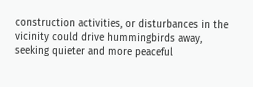construction activities, or disturbances in the vicinity could drive hummingbirds away, seeking quieter and more peaceful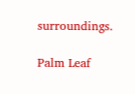surroundings.

Palm Leaf